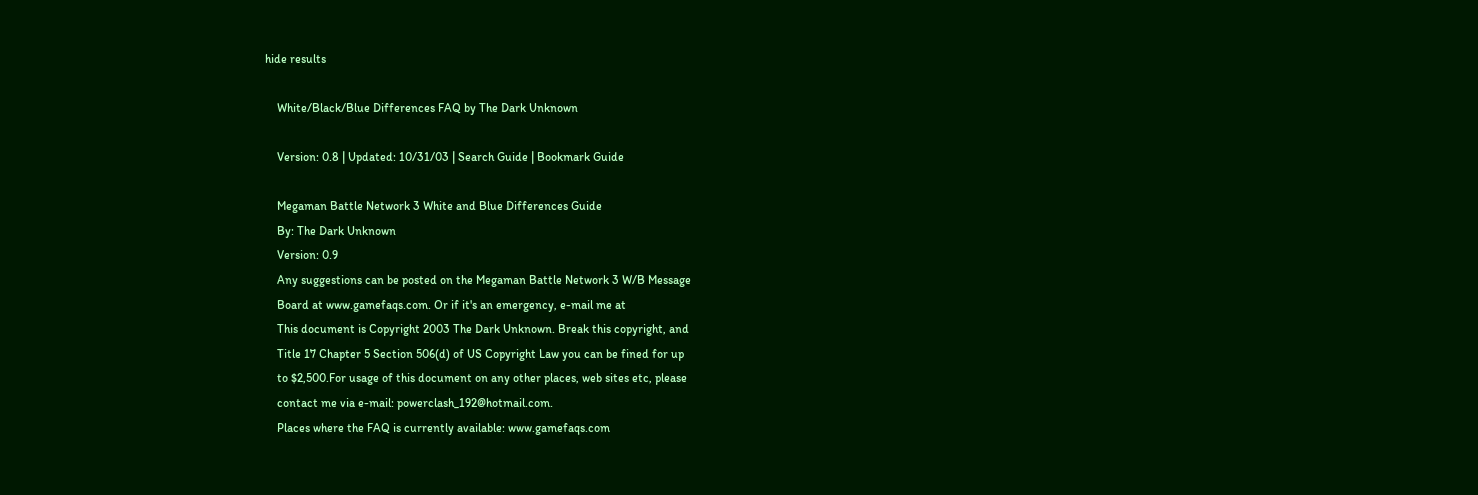hide results

    White/Black/Blue Differences FAQ by The Dark Unknown

    Version: 0.8 | Updated: 10/31/03 | Search Guide | Bookmark Guide

    Megaman Battle Network 3 White and Blue Differences Guide
    By: The Dark Unknown
    Version: 0.9
    Any suggestions can be posted on the Megaman Battle Network 3 W/B Message
    Board at www.gamefaqs.com. Or if it's an emergency, e-mail me at
    This document is Copyright 2003 The Dark Unknown. Break this copyright, and
    Title 17 Chapter 5 Section 506(d) of US Copyright Law you can be fined for up
    to $2,500.For usage of this document on any other places, web sites etc, please
    contact me via e-mail: powerclash_192@hotmail.com.
    Places where the FAQ is currently available: www.gamefaqs.com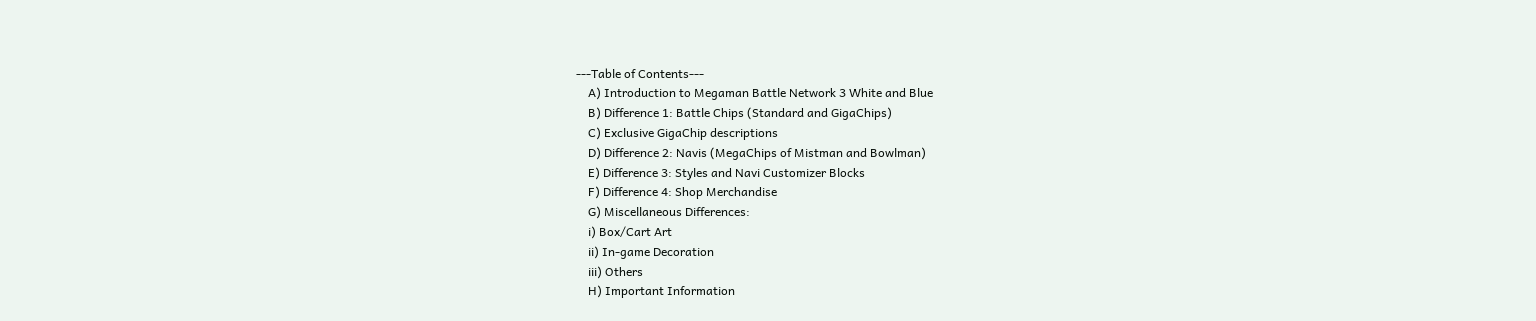---Table of Contents---
    A) Introduction to Megaman Battle Network 3 White and Blue
    B) Difference 1: Battle Chips (Standard and GigaChips)
    C) Exclusive GigaChip descriptions
    D) Difference 2: Navis (MegaChips of Mistman and Bowlman)
    E) Difference 3: Styles and Navi Customizer Blocks
    F) Difference 4: Shop Merchandise
    G) Miscellaneous Differences:
    i) Box/Cart Art
    ii) In-game Decoration
    iii) Others
    H) Important Information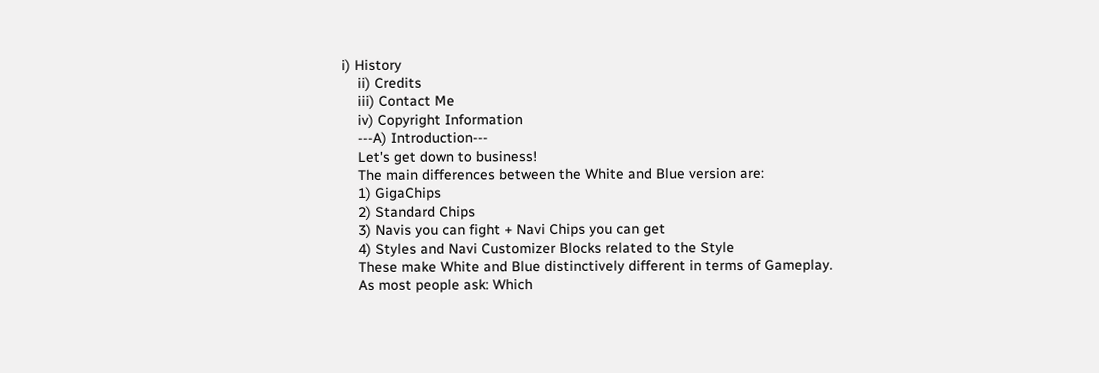i) History
    ii) Credits
    iii) Contact Me
    iv) Copyright Information
    ---A) Introduction---
    Let's get down to business!
    The main differences between the White and Blue version are:
    1) GigaChips
    2) Standard Chips
    3) Navis you can fight + Navi Chips you can get
    4) Styles and Navi Customizer Blocks related to the Style
    These make White and Blue distinctively different in terms of Gameplay.
    As most people ask: Which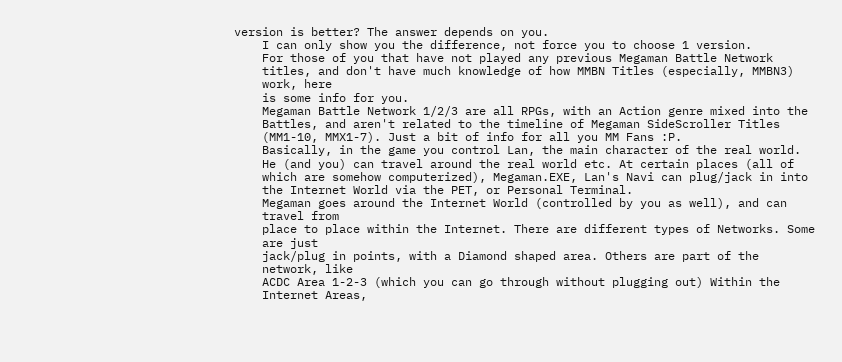version is better? The answer depends on you.
    I can only show you the difference, not force you to choose 1 version.
    For those of you that have not played any previous Megaman Battle Network
    titles, and don't have much knowledge of how MMBN Titles (especially, MMBN3)
    work, here
    is some info for you.
    Megaman Battle Network 1/2/3 are all RPGs, with an Action genre mixed into the
    Battles, and aren't related to the timeline of Megaman SideScroller Titles
    (MM1-10, MMX1-7). Just a bit of info for all you MM Fans :P.
    Basically, in the game you control Lan, the main character of the real world.
    He (and you) can travel around the real world etc. At certain places (all of
    which are somehow computerized), Megaman.EXE, Lan's Navi can plug/jack in into
    the Internet World via the PET, or Personal Terminal.
    Megaman goes around the Internet World (controlled by you as well), and can
    travel from
    place to place within the Internet. There are different types of Networks. Some
    are just
    jack/plug in points, with a Diamond shaped area. Others are part of the
    network, like
    ACDC Area 1-2-3 (which you can go through without plugging out) Within the
    Internet Areas,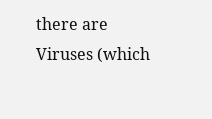there are Viruses (which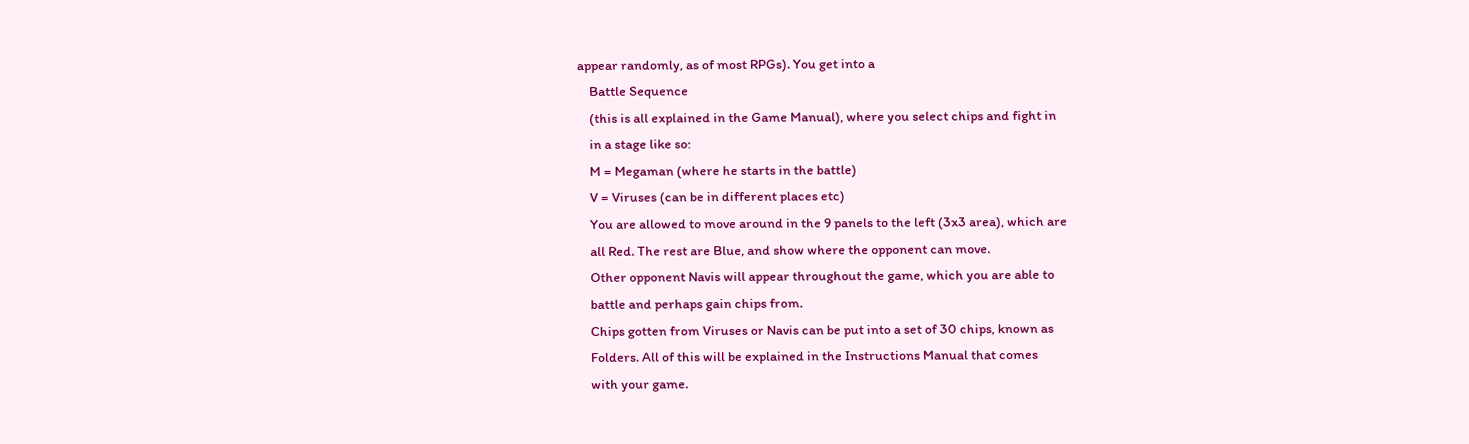appear randomly, as of most RPGs). You get into a
    Battle Sequence
    (this is all explained in the Game Manual), where you select chips and fight in
    in a stage like so:
    M = Megaman (where he starts in the battle)
    V = Viruses (can be in different places etc)
    You are allowed to move around in the 9 panels to the left (3x3 area), which are
    all Red. The rest are Blue, and show where the opponent can move.
    Other opponent Navis will appear throughout the game, which you are able to
    battle and perhaps gain chips from.
    Chips gotten from Viruses or Navis can be put into a set of 30 chips, known as
    Folders. All of this will be explained in the Instructions Manual that comes
    with your game.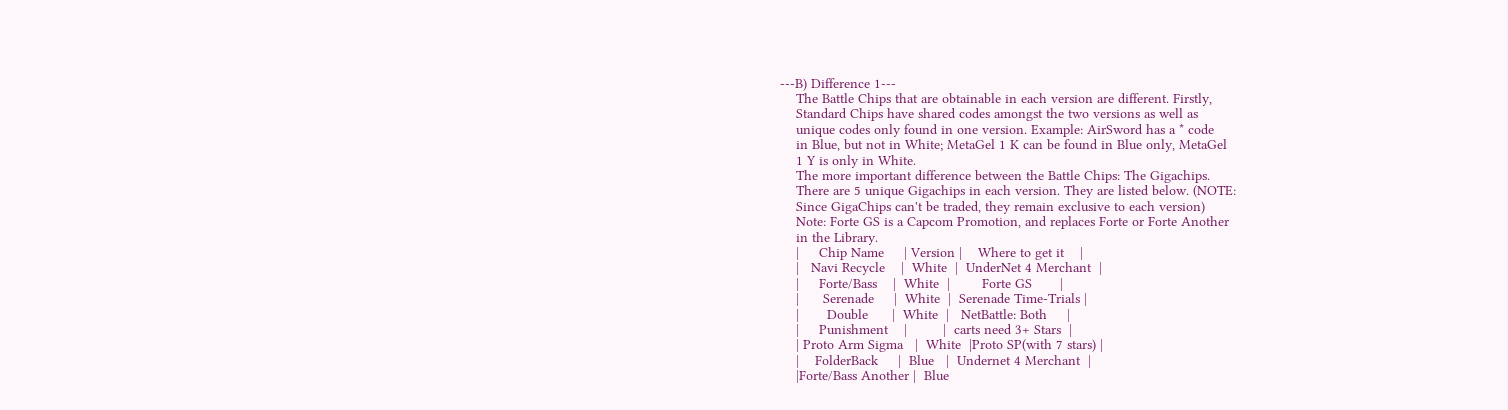---B) Difference 1---
    The Battle Chips that are obtainable in each version are different. Firstly,
    Standard Chips have shared codes amongst the two versions as well as
    unique codes only found in one version. Example: AirSword has a * code
    in Blue, but not in White; MetaGel 1 K can be found in Blue only, MetaGel
    1 Y is only in White.
    The more important difference between the Battle Chips: The Gigachips.
    There are 5 unique Gigachips in each version. They are listed below. (NOTE:
    Since GigaChips can't be traded, they remain exclusive to each version)
    Note: Forte GS is a Capcom Promotion, and replaces Forte or Forte Another
    in the Library.
    |     Chip Name     | Version |    Where to get it    |
    |   Navi Recycle    |  White  |  UnderNet 4 Merchant  |
    |     Forte/Bass    |  White  |        Forte GS       |
    |      Serenade     |  White  |  Serenade Time-Trials |
    |       Double      |  White  |   NetBattle: Both     |
    |     Punishment    |         |  carts need 3+ Stars  |
    | Proto Arm Sigma   |  White  |Proto SP(with 7 stars) |
    |    FolderBack     |  Blue   |  Undernet 4 Merchant  |
    |Forte/Bass Another |  Blue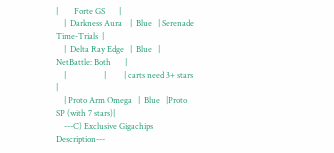|        Forte GS       |
    |  Darkness Aura    |  Blue   | Serenade Time-Trials  |
    |  Delta Ray Edge   |  Blue   | NetBattle: Both       |
    |                   |         | carts need 3+ stars   |
    | Proto Arm Omega   |  Blue   |Proto SP (with 7 stars)|
    ---C) Exclusive Gigachips Description---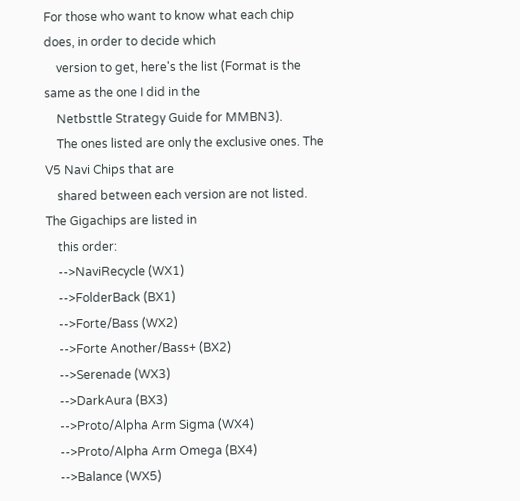For those who want to know what each chip does, in order to decide which
    version to get, here's the list (Format is the same as the one I did in the
    Netbsttle Strategy Guide for MMBN3).
    The ones listed are only the exclusive ones. The V5 Navi Chips that are
    shared between each version are not listed. The Gigachips are listed in
    this order:
    -->NaviRecycle (WX1)
    -->FolderBack (BX1)
    -->Forte/Bass (WX2)
    -->Forte Another/Bass+ (BX2)
    -->Serenade (WX3)
    -->DarkAura (BX3)
    -->Proto/Alpha Arm Sigma (WX4)
    -->Proto/Alpha Arm Omega (BX4)
    -->Balance (WX5)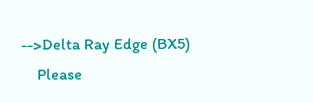-->Delta Ray Edge (BX5)
    Please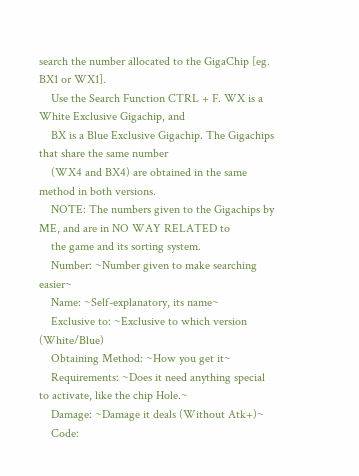search the number allocated to the GigaChip [eg. BX1 or WX1].
    Use the Search Function CTRL + F. WX is a White Exclusive Gigachip, and
    BX is a Blue Exclusive Gigachip. The Gigachips that share the same number
    (WX4 and BX4) are obtained in the same method in both versions.
    NOTE: The numbers given to the Gigachips by ME, and are in NO WAY RELATED to
    the game and its sorting system.
    Number: ~Number given to make searching easier~
    Name: ~Self-explanatory, its name~
    Exclusive to: ~Exclusive to which version (White/Blue)
    Obtaining Method: ~How you get it~
    Requirements: ~Does it need anything special to activate, like the chip Hole.~
    Damage: ~Damage it deals (Without Atk+)~
    Code: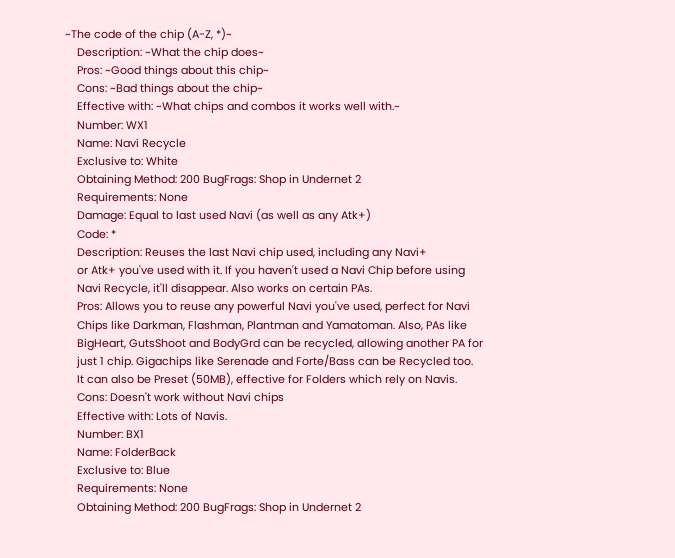~The code of the chip (A-Z, *)~
    Description: ~What the chip does~
    Pros: ~Good things about this chip~
    Cons: ~Bad things about the chip~
    Effective with: ~What chips and combos it works well with.~
    Number: WX1
    Name: Navi Recycle
    Exclusive to: White
    Obtaining Method: 200 BugFrags: Shop in Undernet 2
    Requirements: None
    Damage: Equal to last used Navi (as well as any Atk+)
    Code: *
    Description: Reuses the last Navi chip used, including any Navi+
    or Atk+ you've used with it. If you haven't used a Navi Chip before using
    Navi Recycle, it'll disappear. Also works on certain PAs.
    Pros: Allows you to reuse any powerful Navi you've used, perfect for Navi
    Chips like Darkman, Flashman, Plantman and Yamatoman. Also, PAs like
    BigHeart, GutsShoot and BodyGrd can be recycled, allowing another PA for
    just 1 chip. Gigachips like Serenade and Forte/Bass can be Recycled too.
    It can also be Preset (50MB), effective for Folders which rely on Navis.
    Cons: Doesn't work without Navi chips
    Effective with: Lots of Navis.
    Number: BX1
    Name: FolderBack
    Exclusive to: Blue
    Requirements: None
    Obtaining Method: 200 BugFrags: Shop in Undernet 2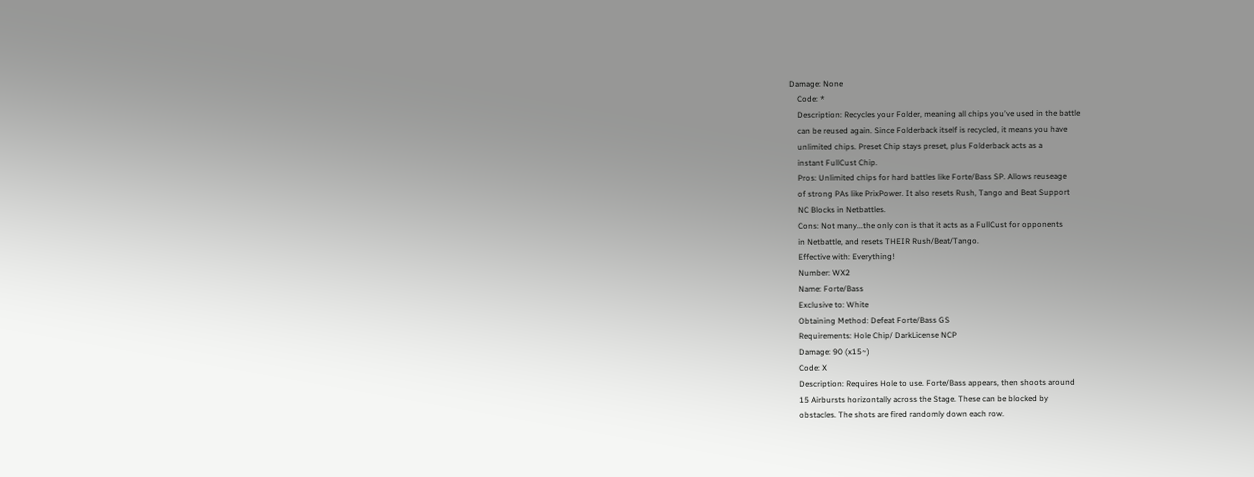Damage: None
    Code: *
    Description: Recycles your Folder, meaning all chips you've used in the battle
    can be reused again. Since Folderback itself is recycled, it means you have
    unlimited chips. Preset Chip stays preset, plus Folderback acts as a
    instant FullCust Chip.
    Pros: Unlimited chips for hard battles like Forte/Bass SP. Allows reuseage
    of strong PAs like PrixPower. It also resets Rush, Tango and Beat Support
    NC Blocks in Netbattles.
    Cons: Not many...the only con is that it acts as a FullCust for opponents
    in Netbattle, and resets THEIR Rush/Beat/Tango.
    Effective with: Everything!
    Number: WX2
    Name: Forte/Bass
    Exclusive to: White
    Obtaining Method: Defeat Forte/Bass GS
    Requirements: Hole Chip/ DarkLicense NCP
    Damage: 90 (x15~)
    Code: X
    Description: Requires Hole to use. Forte/Bass appears, then shoots around
    15 Airbursts horizontally across the Stage. These can be blocked by
    obstacles. The shots are fired randomly down each row.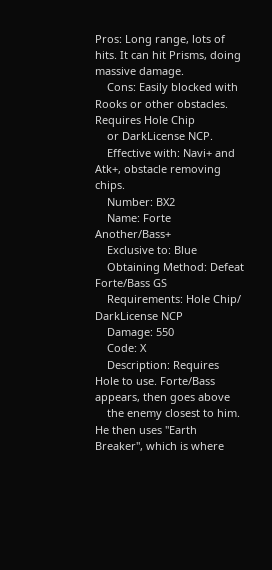Pros: Long range, lots of hits. It can hit Prisms, doing massive damage.
    Cons: Easily blocked with Rooks or other obstacles. Requires Hole Chip
    or DarkLicense NCP.
    Effective with: Navi+ and Atk+, obstacle removing chips.
    Number: BX2
    Name: Forte Another/Bass+
    Exclusive to: Blue
    Obtaining Method: Defeat Forte/Bass GS
    Requirements: Hole Chip/ DarkLicense NCP
    Damage: 550
    Code: X
    Description: Requires Hole to use. Forte/Bass appears, then goes above
    the enemy closest to him. He then uses "Earth Breaker", which is where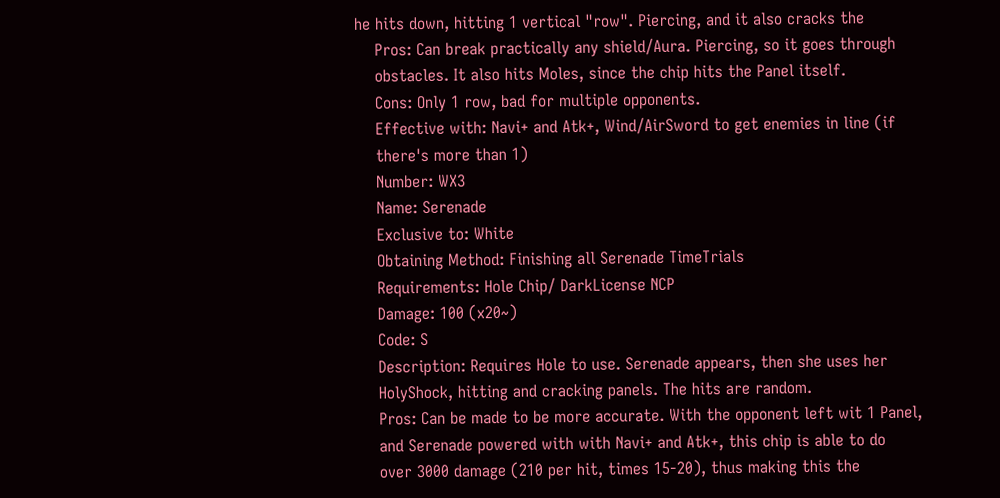he hits down, hitting 1 vertical "row". Piercing, and it also cracks the
    Pros: Can break practically any shield/Aura. Piercing, so it goes through
    obstacles. It also hits Moles, since the chip hits the Panel itself.
    Cons: Only 1 row, bad for multiple opponents.
    Effective with: Navi+ and Atk+, Wind/AirSword to get enemies in line (if
    there's more than 1)
    Number: WX3
    Name: Serenade
    Exclusive to: White
    Obtaining Method: Finishing all Serenade TimeTrials
    Requirements: Hole Chip/ DarkLicense NCP
    Damage: 100 (x20~)
    Code: S
    Description: Requires Hole to use. Serenade appears, then she uses her
    HolyShock, hitting and cracking panels. The hits are random.
    Pros: Can be made to be more accurate. With the opponent left wit 1 Panel,
    and Serenade powered with with Navi+ and Atk+, this chip is able to do
    over 3000 damage (210 per hit, times 15-20), thus making this the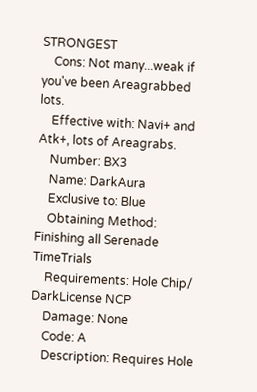STRONGEST
    Cons: Not many...weak if you've been Areagrabbed lots.
    Effective with: Navi+ and Atk+, lots of Areagrabs.
    Number: BX3
    Name: DarkAura
    Exclusive to: Blue
    Obtaining Method: Finishing all Serenade TimeTrials
    Requirements: Hole Chip/ DarkLicense NCP
    Damage: None
    Code: A
    Description: Requires Hole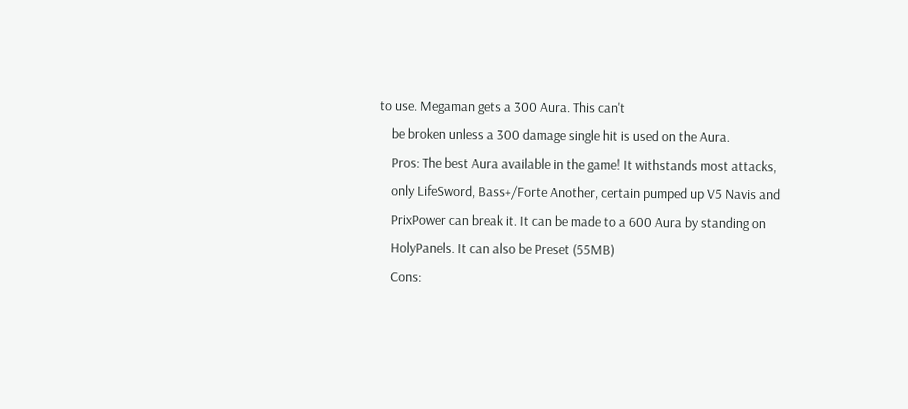to use. Megaman gets a 300 Aura. This can't
    be broken unless a 300 damage single hit is used on the Aura.
    Pros: The best Aura available in the game! It withstands most attacks,
    only LifeSword, Bass+/Forte Another, certain pumped up V5 Navis and
    PrixPower can break it. It can be made to a 600 Aura by standing on
    HolyPanels. It can also be Preset (55MB)
    Cons: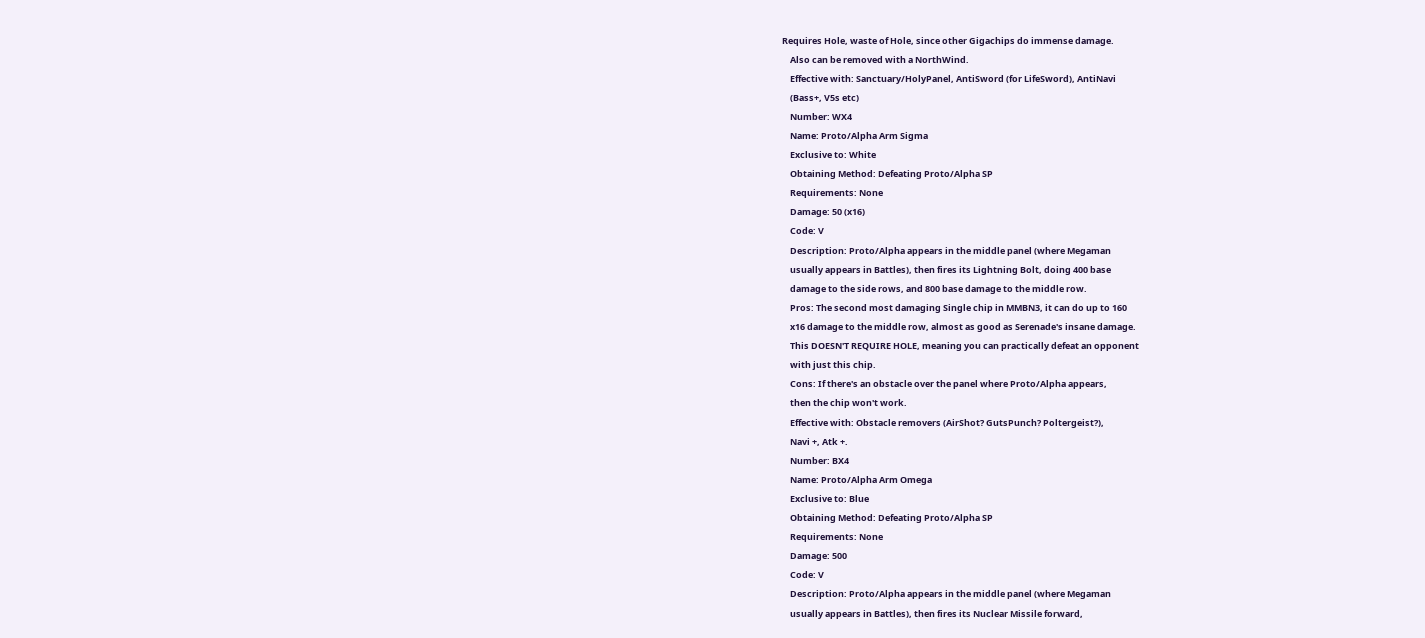Requires Hole, waste of Hole, since other Gigachips do immense damage.
    Also can be removed with a NorthWind.
    Effective with: Sanctuary/HolyPanel, AntiSword (for LifeSword), AntiNavi
    (Bass+, V5s etc)
    Number: WX4
    Name: Proto/Alpha Arm Sigma
    Exclusive to: White
    Obtaining Method: Defeating Proto/Alpha SP
    Requirements: None
    Damage: 50 (x16)
    Code: V
    Description: Proto/Alpha appears in the middle panel (where Megaman
    usually appears in Battles), then fires its Lightning Bolt, doing 400 base
    damage to the side rows, and 800 base damage to the middle row.
    Pros: The second most damaging Single chip in MMBN3, it can do up to 160
    x16 damage to the middle row, almost as good as Serenade's insane damage.
    This DOESN'T REQUIRE HOLE, meaning you can practically defeat an opponent
    with just this chip.
    Cons: If there's an obstacle over the panel where Proto/Alpha appears,
    then the chip won't work.
    Effective with: Obstacle removers (AirShot? GutsPunch? Poltergeist?),
    Navi +, Atk +.
    Number: BX4
    Name: Proto/Alpha Arm Omega
    Exclusive to: Blue
    Obtaining Method: Defeating Proto/Alpha SP
    Requirements: None
    Damage: 500
    Code: V
    Description: Proto/Alpha appears in the middle panel (where Megaman
    usually appears in Battles), then fires its Nuclear Missile forward,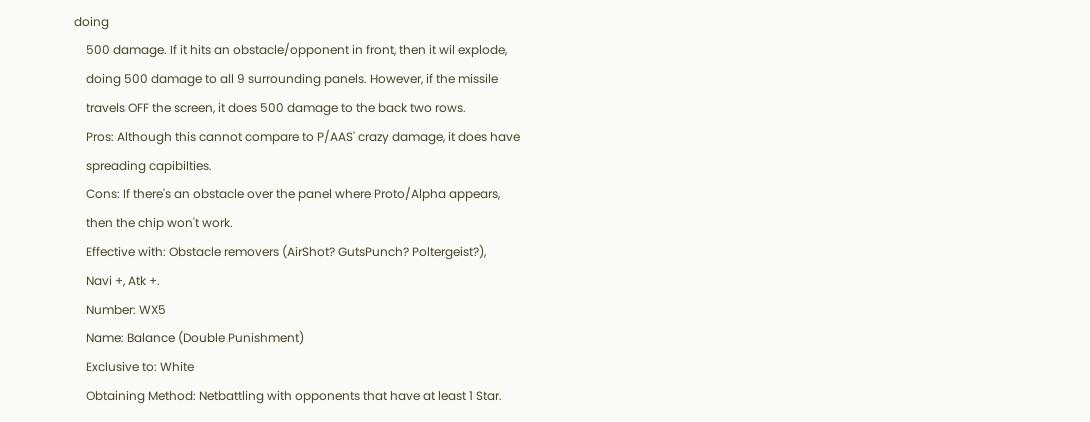doing
    500 damage. If it hits an obstacle/opponent in front, then it wil explode,
    doing 500 damage to all 9 surrounding panels. However, if the missile
    travels OFF the screen, it does 500 damage to the back two rows.
    Pros: Although this cannot compare to P/AAS' crazy damage, it does have
    spreading capibilties.
    Cons: If there's an obstacle over the panel where Proto/Alpha appears,
    then the chip won't work.
    Effective with: Obstacle removers (AirShot? GutsPunch? Poltergeist?),
    Navi +, Atk +.
    Number: WX5
    Name: Balance (Double Punishment)
    Exclusive to: White
    Obtaining Method: Netbattling with opponents that have at least 1 Star.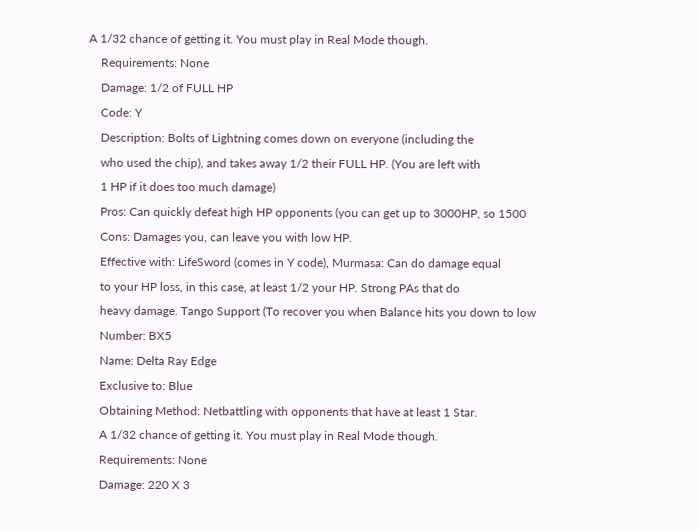A 1/32 chance of getting it. You must play in Real Mode though.
    Requirements: None
    Damage: 1/2 of FULL HP
    Code: Y
    Description: Bolts of Lightning comes down on everyone (including the
    who used the chip), and takes away 1/2 their FULL HP. (You are left with
    1 HP if it does too much damage)
    Pros: Can quickly defeat high HP opponents (you can get up to 3000HP, so 1500
    Cons: Damages you, can leave you with low HP.
    Effective with: LifeSword (comes in Y code), Murmasa: Can do damage equal
    to your HP loss, in this case, at least 1/2 your HP. Strong PAs that do
    heavy damage. Tango Support (To recover you when Balance hits you down to low
    Number: BX5
    Name: Delta Ray Edge
    Exclusive to: Blue
    Obtaining Method: Netbattling with opponents that have at least 1 Star.
    A 1/32 chance of getting it. You must play in Real Mode though.
    Requirements: None
    Damage: 220 X 3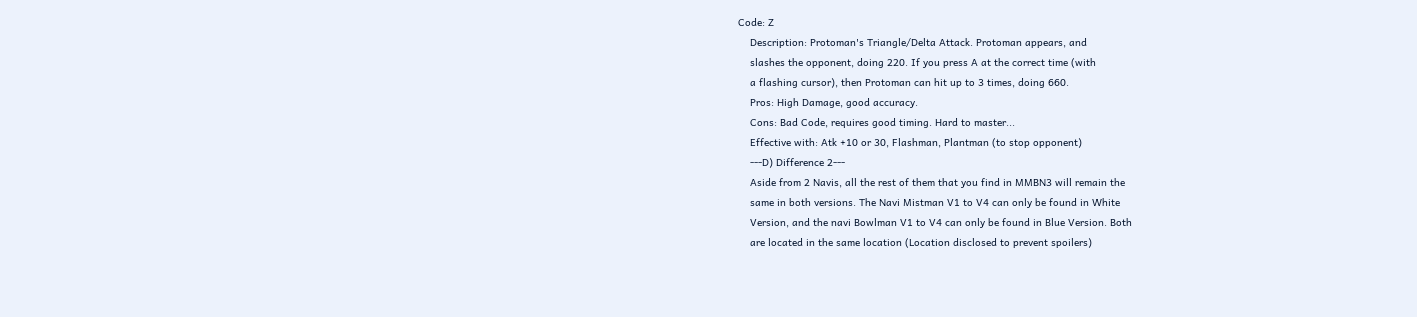Code: Z
    Description: Protoman's Triangle/Delta Attack. Protoman appears, and
    slashes the opponent, doing 220. If you press A at the correct time (with
    a flashing cursor), then Protoman can hit up to 3 times, doing 660.
    Pros: High Damage, good accuracy.
    Cons: Bad Code, requires good timing. Hard to master...
    Effective with: Atk +10 or 30, Flashman, Plantman (to stop opponent)
    ---D) Difference 2---
    Aside from 2 Navis, all the rest of them that you find in MMBN3 will remain the
    same in both versions. The Navi Mistman V1 to V4 can only be found in White
    Version, and the navi Bowlman V1 to V4 can only be found in Blue Version. Both
    are located in the same location (Location disclosed to prevent spoilers)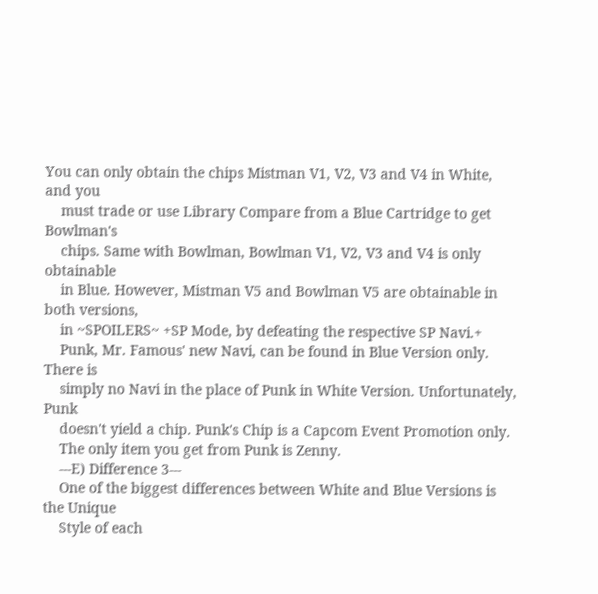You can only obtain the chips Mistman V1, V2, V3 and V4 in White, and you
    must trade or use Library Compare from a Blue Cartridge to get Bowlman's
    chips. Same with Bowlman, Bowlman V1, V2, V3 and V4 is only obtainable
    in Blue. However, Mistman V5 and Bowlman V5 are obtainable in both versions,
    in ~SPOILERS~ +SP Mode, by defeating the respective SP Navi.+
    Punk, Mr. Famous' new Navi, can be found in Blue Version only. There is
    simply no Navi in the place of Punk in White Version. Unfortunately, Punk
    doesn't yield a chip. Punk's Chip is a Capcom Event Promotion only.
    The only item you get from Punk is Zenny.
    ---E) Difference 3---
    One of the biggest differences between White and Blue Versions is the Unique
    Style of each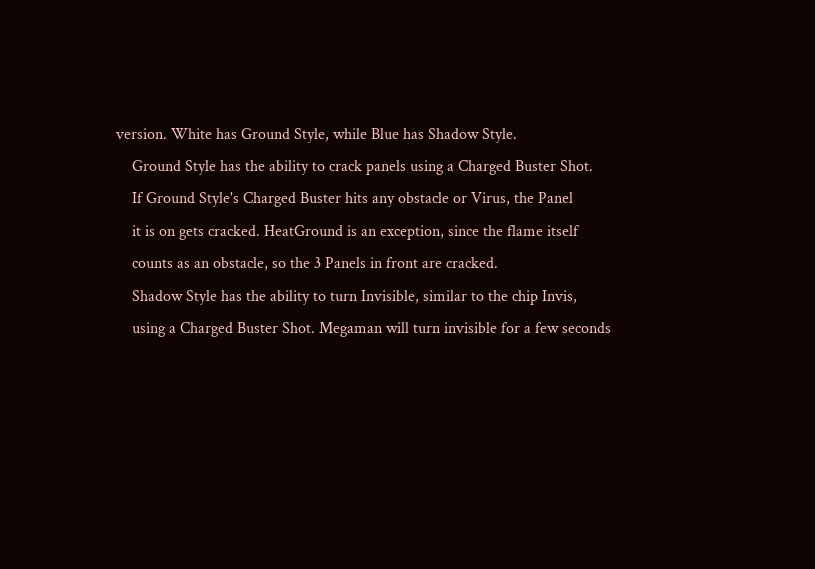version. White has Ground Style, while Blue has Shadow Style.
    Ground Style has the ability to crack panels using a Charged Buster Shot.
    If Ground Style's Charged Buster hits any obstacle or Virus, the Panel
    it is on gets cracked. HeatGround is an exception, since the flame itself
    counts as an obstacle, so the 3 Panels in front are cracked.
    Shadow Style has the ability to turn Invisible, similar to the chip Invis,
    using a Charged Buster Shot. Megaman will turn invisible for a few seconds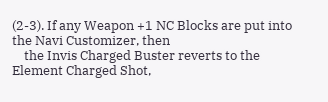(2-3). If any Weapon +1 NC Blocks are put into the Navi Customizer, then
    the Invis Charged Buster reverts to the Element Charged Shot,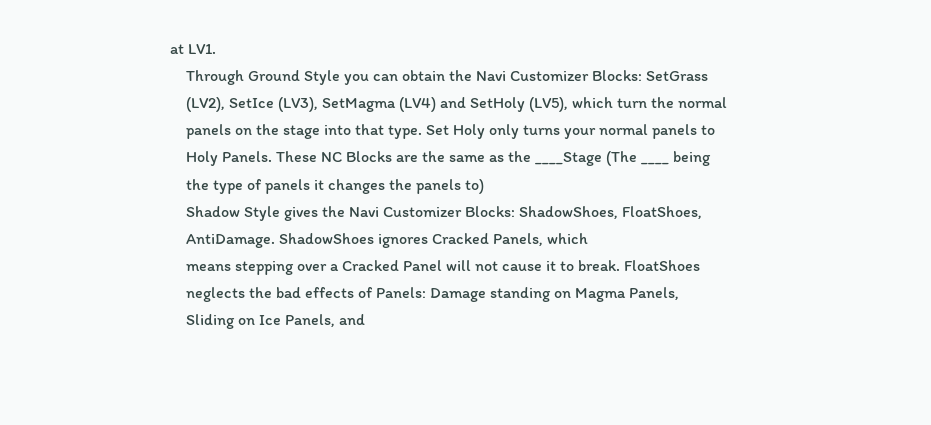at LV1.
    Through Ground Style you can obtain the Navi Customizer Blocks: SetGrass
    (LV2), SetIce (LV3), SetMagma (LV4) and SetHoly (LV5), which turn the normal
    panels on the stage into that type. Set Holy only turns your normal panels to
    Holy Panels. These NC Blocks are the same as the ____Stage (The ____ being
    the type of panels it changes the panels to)
    Shadow Style gives the Navi Customizer Blocks: ShadowShoes, FloatShoes,
    AntiDamage. ShadowShoes ignores Cracked Panels, which
    means stepping over a Cracked Panel will not cause it to break. FloatShoes
    neglects the bad effects of Panels: Damage standing on Magma Panels,
    Sliding on Ice Panels, and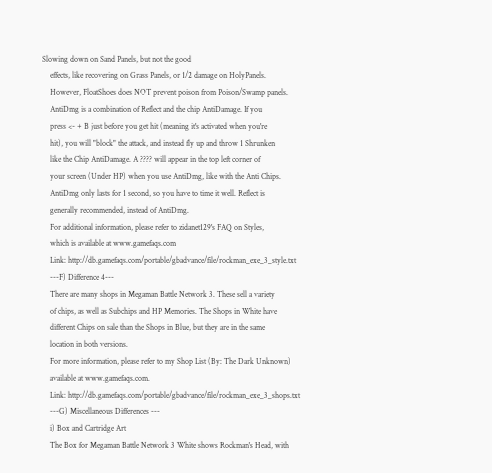Slowing down on Sand Panels, but not the good
    effects, like recovering on Grass Panels, or 1/2 damage on HolyPanels.
    However, FloatShoes does NOT prevent poison from Poison/Swamp panels.
    AntiDmg is a combination of Reflect and the chip AntiDamage. If you
    press <- + B just before you get hit (meaning it's activated when you're
    hit), you will "block" the attack, and instead fly up and throw 1 Shrunken
    like the Chip AntiDamage. A ???? will appear in the top left corner of
    your screen (Under HP) when you use AntiDmg, like with the Anti Chips.
    AntiDmg only lasts for 1 second, so you have to time it well. Reflect is
    generally recommended, instead of AntiDmg.
    For additional information, please refer to zidanet129's FAQ on Styles,
    which is available at www.gamefaqs.com
    Link: http://db.gamefaqs.com/portable/gbadvance/file/rockman_exe_3_style.txt
    ---F) Difference 4---
    There are many shops in Megaman Battle Network 3. These sell a variety
    of chips, as well as Subchips and HP Memories. The Shops in White have
    different Chips on sale than the Shops in Blue, but they are in the same
    location in both versions.
    For more information, please refer to my Shop List (By: The Dark Unknown)
    available at www.gamefaqs.com.
    Link: http://db.gamefaqs.com/portable/gbadvance/file/rockman_exe_3_shops.txt
    ---G) Miscellaneous Differences ---
    i) Box and Cartridge Art
    The Box for Megaman Battle Network 3 White shows Rockman's Head, with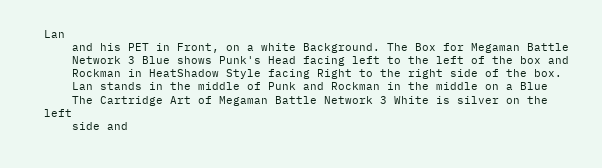Lan
    and his PET in Front, on a white Background. The Box for Megaman Battle
    Network 3 Blue shows Punk's Head facing left to the left of the box and
    Rockman in HeatShadow Style facing Right to the right side of the box.
    Lan stands in the middle of Punk and Rockman in the middle on a Blue
    The Cartridge Art of Megaman Battle Network 3 White is silver on the left
    side and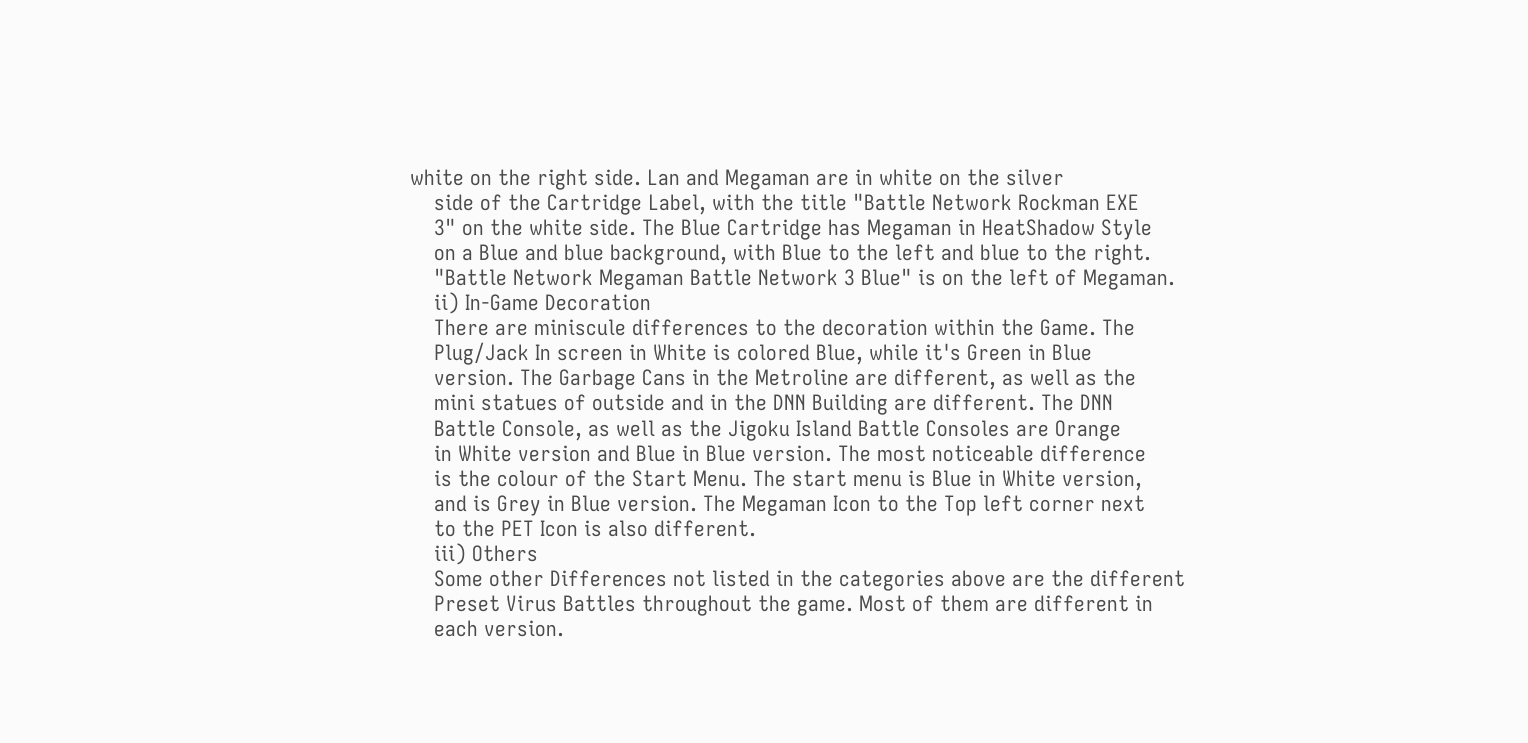white on the right side. Lan and Megaman are in white on the silver
    side of the Cartridge Label, with the title "Battle Network Rockman EXE
    3" on the white side. The Blue Cartridge has Megaman in HeatShadow Style
    on a Blue and blue background, with Blue to the left and blue to the right.
    "Battle Network Megaman Battle Network 3 Blue" is on the left of Megaman.
    ii) In-Game Decoration
    There are miniscule differences to the decoration within the Game. The
    Plug/Jack In screen in White is colored Blue, while it's Green in Blue
    version. The Garbage Cans in the Metroline are different, as well as the
    mini statues of outside and in the DNN Building are different. The DNN
    Battle Console, as well as the Jigoku Island Battle Consoles are Orange
    in White version and Blue in Blue version. The most noticeable difference
    is the colour of the Start Menu. The start menu is Blue in White version,
    and is Grey in Blue version. The Megaman Icon to the Top left corner next
    to the PET Icon is also different.
    iii) Others
    Some other Differences not listed in the categories above are the different
    Preset Virus Battles throughout the game. Most of them are different in
    each version.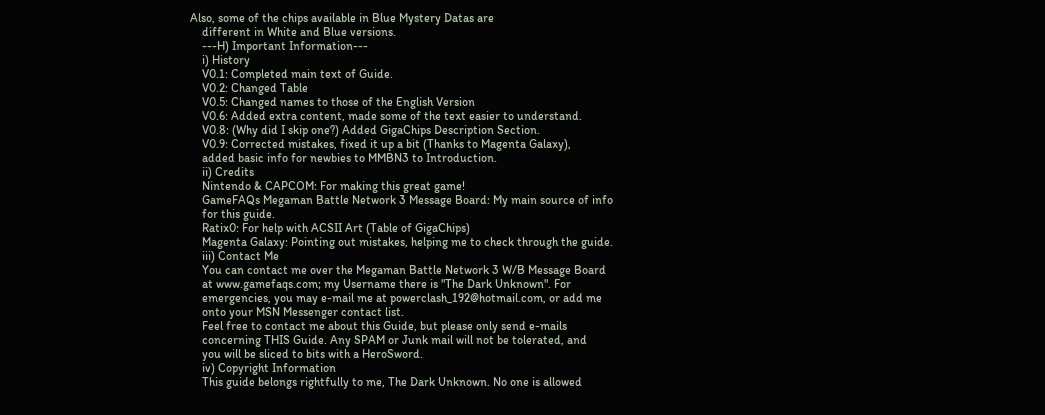Also, some of the chips available in Blue Mystery Datas are
    different in White and Blue versions.
    ---H) Important Information---
    i) History
    V0.1: Completed main text of Guide.
    V0.2: Changed Table
    V0.5: Changed names to those of the English Version
    V0.6: Added extra content, made some of the text easier to understand.
    V0.8: (Why did I skip one?) Added GigaChips Description Section.
    V0.9: Corrected mistakes, fixed it up a bit (Thanks to Magenta Galaxy),
    added basic info for newbies to MMBN3 to Introduction.
    ii) Credits
    Nintendo & CAPCOM: For making this great game!
    GameFAQs Megaman Battle Network 3 Message Board: My main source of info
    for this guide.
    Ratix0: For help with ACSII Art (Table of GigaChips)
    Magenta Galaxy: Pointing out mistakes, helping me to check through the guide.
    iii) Contact Me
    You can contact me over the Megaman Battle Network 3 W/B Message Board
    at www.gamefaqs.com; my Username there is "The Dark Unknown". For
    emergencies, you may e-mail me at powerclash_192@hotmail.com, or add me
    onto your MSN Messenger contact list.
    Feel free to contact me about this Guide, but please only send e-mails
    concerning THIS Guide. Any SPAM or Junk mail will not be tolerated, and
    you will be sliced to bits with a HeroSword.
    iv) Copyright Information
    This guide belongs rightfully to me, The Dark Unknown. No one is allowed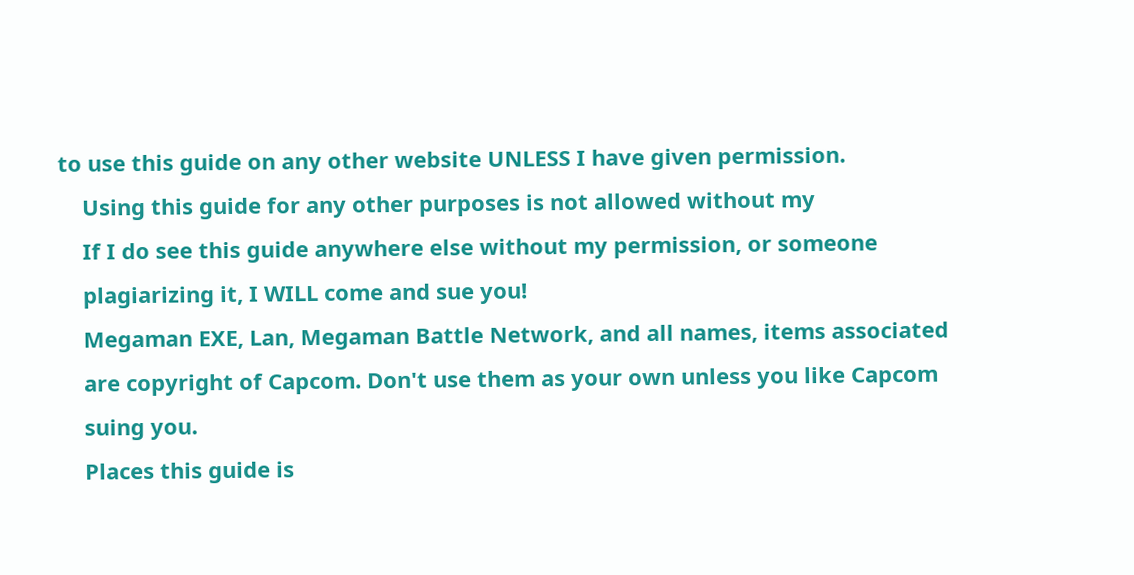to use this guide on any other website UNLESS I have given permission.
    Using this guide for any other purposes is not allowed without my
    If I do see this guide anywhere else without my permission, or someone
    plagiarizing it, I WILL come and sue you!
    Megaman EXE, Lan, Megaman Battle Network, and all names, items associated
    are copyright of Capcom. Don't use them as your own unless you like Capcom
    suing you.
    Places this guide is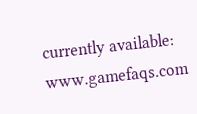currently available: www.gamefaqs.com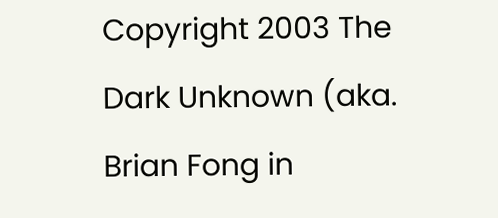Copyright 2003 The Dark Unknown (aka. Brian Fong in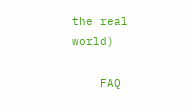the real world)

    FAQ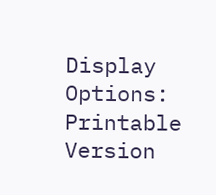Display Options: Printable Version